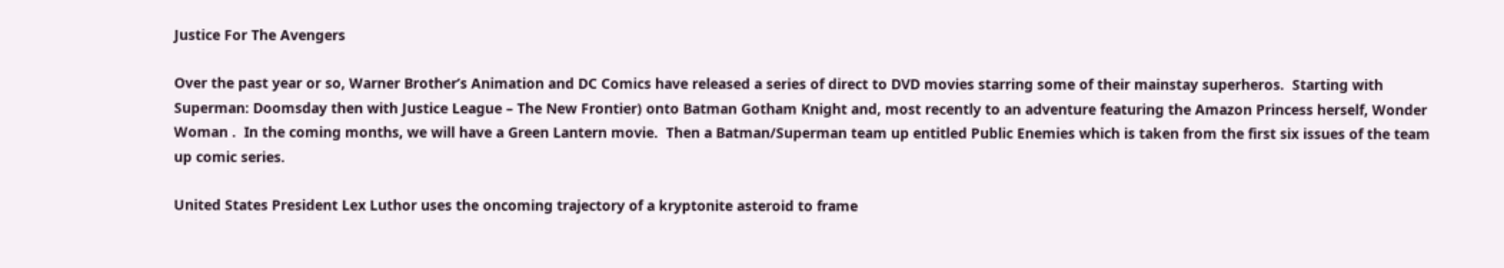Justice For The Avengers

Over the past year or so, Warner Brother’s Animation and DC Comics have released a series of direct to DVD movies starring some of their mainstay superheros.  Starting with Superman: Doomsday then with Justice League – The New Frontier) onto Batman Gotham Knight and, most recently to an adventure featuring the Amazon Princess herself, Wonder Woman .  In the coming months, we will have a Green Lantern movie.  Then a Batman/Superman team up entitled Public Enemies which is taken from the first six issues of the team up comic series.

United States President Lex Luthor uses the oncoming trajectory of a kryptonite asteroid to frame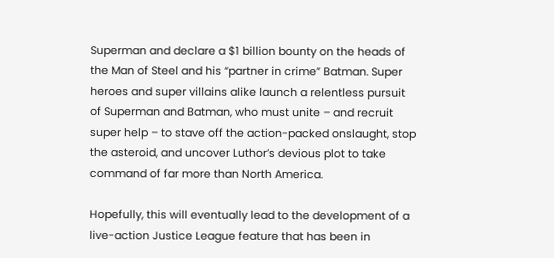Superman and declare a $1 billion bounty on the heads of the Man of Steel and his “partner in crime” Batman. Super heroes and super villains alike launch a relentless pursuit of Superman and Batman, who must unite – and recruit super help – to stave off the action-packed onslaught, stop the asteroid, and uncover Luthor’s devious plot to take command of far more than North America.

Hopefully, this will eventually lead to the development of a live-action Justice League feature that has been in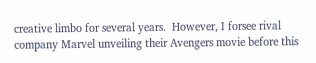creative limbo for several years.  However, I forsee rival company Marvel unveiling their Avengers movie before this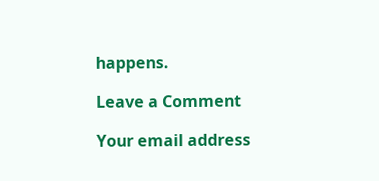happens.

Leave a Comment

Your email address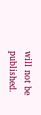will not be published.